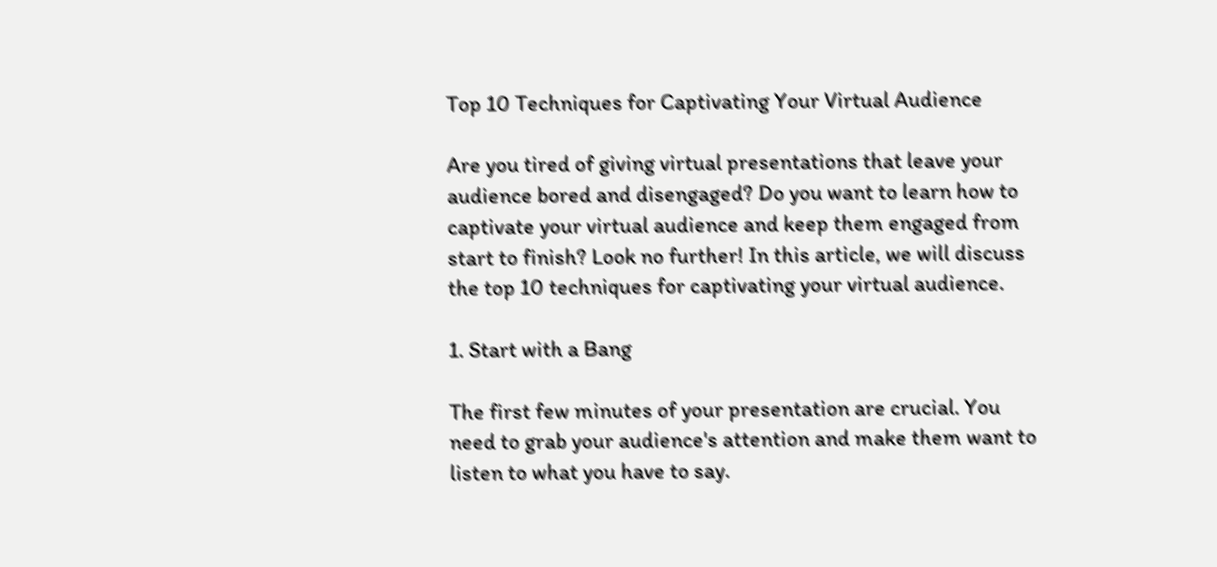Top 10 Techniques for Captivating Your Virtual Audience

Are you tired of giving virtual presentations that leave your audience bored and disengaged? Do you want to learn how to captivate your virtual audience and keep them engaged from start to finish? Look no further! In this article, we will discuss the top 10 techniques for captivating your virtual audience.

1. Start with a Bang

The first few minutes of your presentation are crucial. You need to grab your audience's attention and make them want to listen to what you have to say.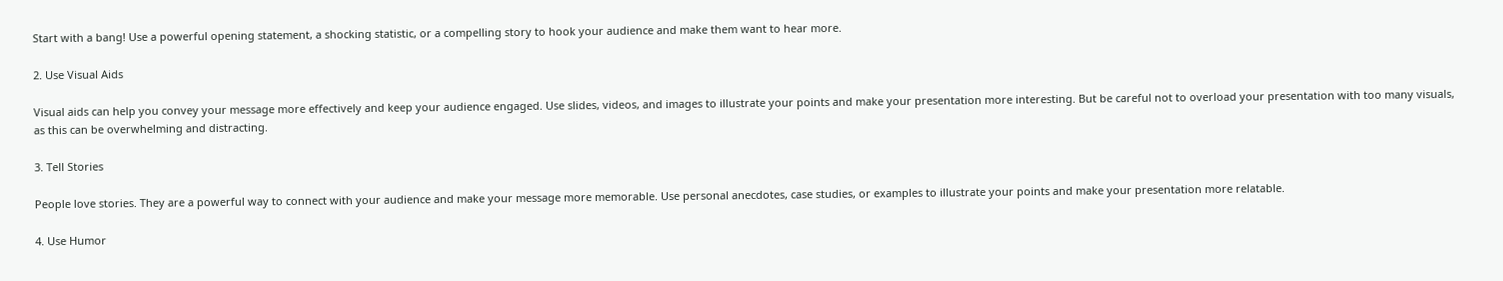Start with a bang! Use a powerful opening statement, a shocking statistic, or a compelling story to hook your audience and make them want to hear more.

2. Use Visual Aids

Visual aids can help you convey your message more effectively and keep your audience engaged. Use slides, videos, and images to illustrate your points and make your presentation more interesting. But be careful not to overload your presentation with too many visuals, as this can be overwhelming and distracting.

3. Tell Stories

People love stories. They are a powerful way to connect with your audience and make your message more memorable. Use personal anecdotes, case studies, or examples to illustrate your points and make your presentation more relatable.

4. Use Humor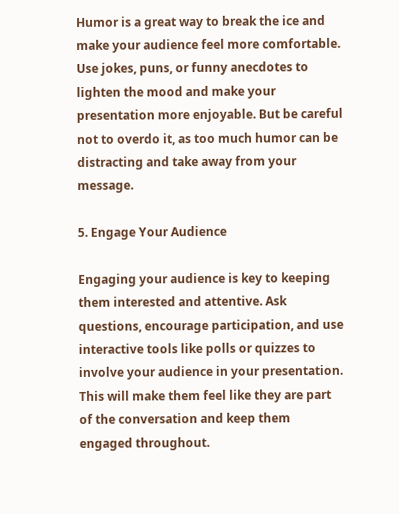Humor is a great way to break the ice and make your audience feel more comfortable. Use jokes, puns, or funny anecdotes to lighten the mood and make your presentation more enjoyable. But be careful not to overdo it, as too much humor can be distracting and take away from your message.

5. Engage Your Audience

Engaging your audience is key to keeping them interested and attentive. Ask questions, encourage participation, and use interactive tools like polls or quizzes to involve your audience in your presentation. This will make them feel like they are part of the conversation and keep them engaged throughout.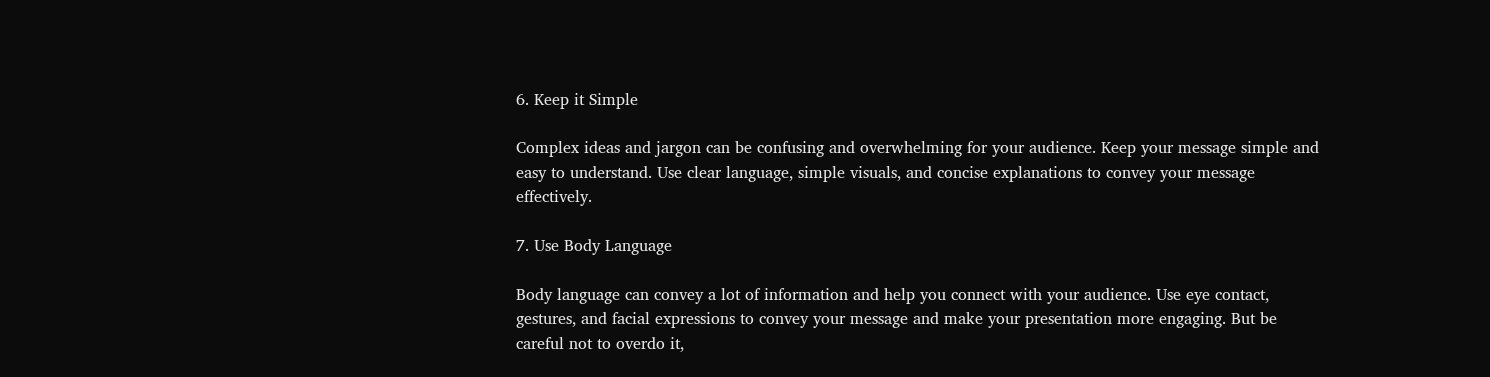6. Keep it Simple

Complex ideas and jargon can be confusing and overwhelming for your audience. Keep your message simple and easy to understand. Use clear language, simple visuals, and concise explanations to convey your message effectively.

7. Use Body Language

Body language can convey a lot of information and help you connect with your audience. Use eye contact, gestures, and facial expressions to convey your message and make your presentation more engaging. But be careful not to overdo it,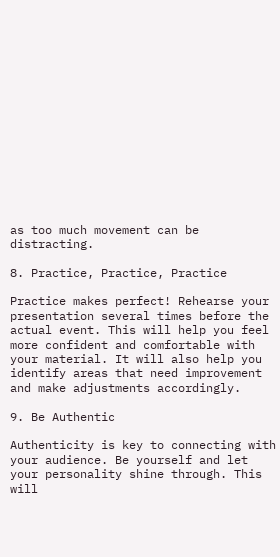as too much movement can be distracting.

8. Practice, Practice, Practice

Practice makes perfect! Rehearse your presentation several times before the actual event. This will help you feel more confident and comfortable with your material. It will also help you identify areas that need improvement and make adjustments accordingly.

9. Be Authentic

Authenticity is key to connecting with your audience. Be yourself and let your personality shine through. This will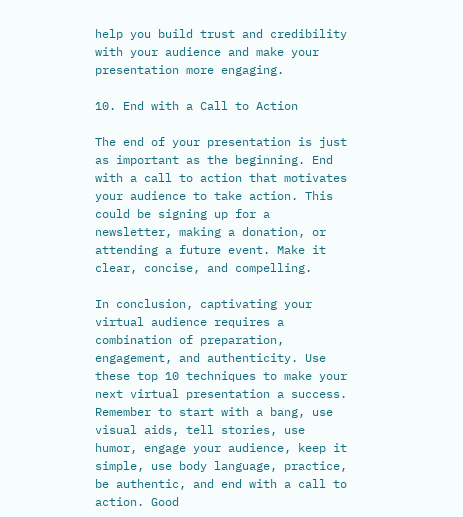help you build trust and credibility with your audience and make your presentation more engaging.

10. End with a Call to Action

The end of your presentation is just as important as the beginning. End with a call to action that motivates your audience to take action. This could be signing up for a newsletter, making a donation, or attending a future event. Make it clear, concise, and compelling.

In conclusion, captivating your virtual audience requires a combination of preparation, engagement, and authenticity. Use these top 10 techniques to make your next virtual presentation a success. Remember to start with a bang, use visual aids, tell stories, use humor, engage your audience, keep it simple, use body language, practice, be authentic, and end with a call to action. Good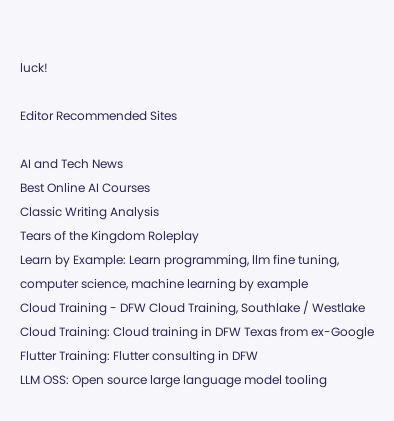luck!

Editor Recommended Sites

AI and Tech News
Best Online AI Courses
Classic Writing Analysis
Tears of the Kingdom Roleplay
Learn by Example: Learn programming, llm fine tuning, computer science, machine learning by example
Cloud Training - DFW Cloud Training, Southlake / Westlake Cloud Training: Cloud training in DFW Texas from ex-Google
Flutter Training: Flutter consulting in DFW
LLM OSS: Open source large language model tooling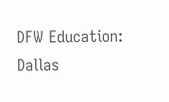DFW Education: Dallas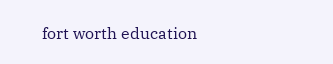fort worth education